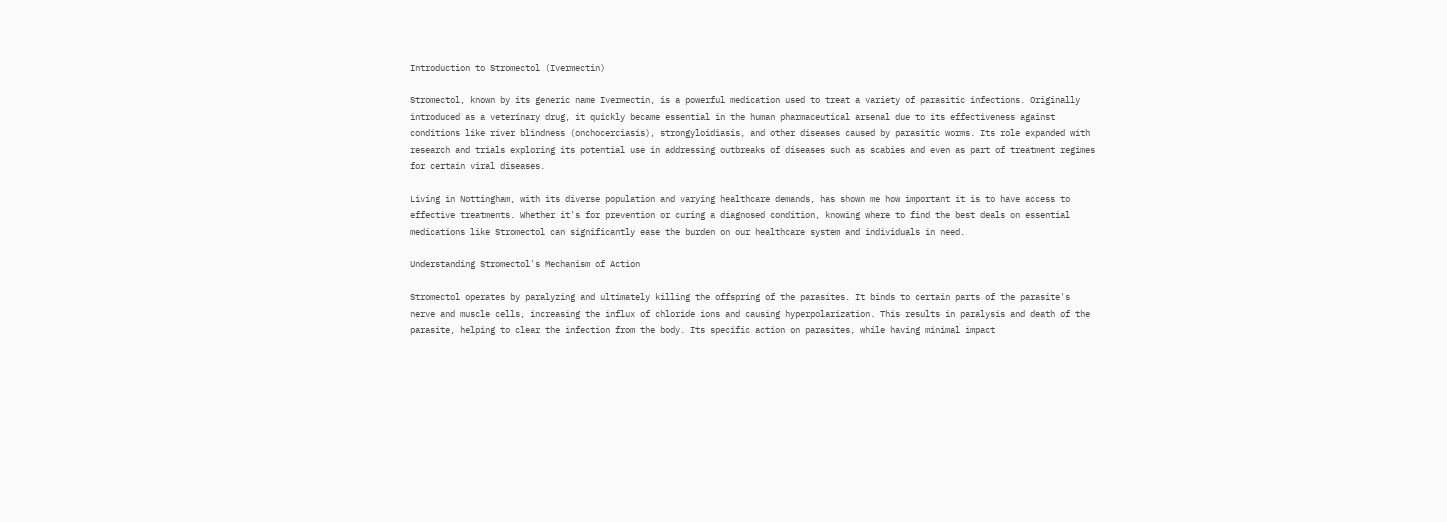Introduction to Stromectol (Ivermectin)

Stromectol, known by its generic name Ivermectin, is a powerful medication used to treat a variety of parasitic infections. Originally introduced as a veterinary drug, it quickly became essential in the human pharmaceutical arsenal due to its effectiveness against conditions like river blindness (onchocerciasis), strongyloidiasis, and other diseases caused by parasitic worms. Its role expanded with research and trials exploring its potential use in addressing outbreaks of diseases such as scabies and even as part of treatment regimes for certain viral diseases.

Living in Nottingham, with its diverse population and varying healthcare demands, has shown me how important it is to have access to effective treatments. Whether it's for prevention or curing a diagnosed condition, knowing where to find the best deals on essential medications like Stromectol can significantly ease the burden on our healthcare system and individuals in need.

Understanding Stromectol's Mechanism of Action

Stromectol operates by paralyzing and ultimately killing the offspring of the parasites. It binds to certain parts of the parasite's nerve and muscle cells, increasing the influx of chloride ions and causing hyperpolarization. This results in paralysis and death of the parasite, helping to clear the infection from the body. Its specific action on parasites, while having minimal impact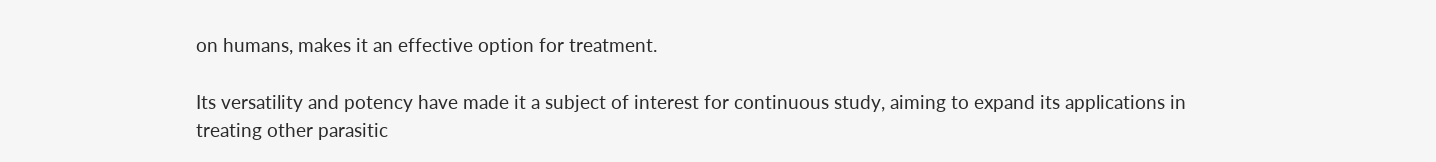on humans, makes it an effective option for treatment.

Its versatility and potency have made it a subject of interest for continuous study, aiming to expand its applications in treating other parasitic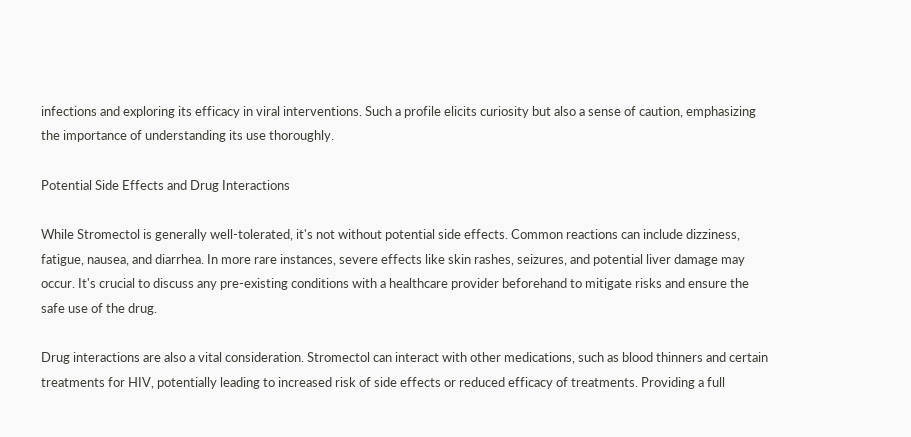infections and exploring its efficacy in viral interventions. Such a profile elicits curiosity but also a sense of caution, emphasizing the importance of understanding its use thoroughly.

Potential Side Effects and Drug Interactions

While Stromectol is generally well-tolerated, it's not without potential side effects. Common reactions can include dizziness, fatigue, nausea, and diarrhea. In more rare instances, severe effects like skin rashes, seizures, and potential liver damage may occur. It's crucial to discuss any pre-existing conditions with a healthcare provider beforehand to mitigate risks and ensure the safe use of the drug.

Drug interactions are also a vital consideration. Stromectol can interact with other medications, such as blood thinners and certain treatments for HIV, potentially leading to increased risk of side effects or reduced efficacy of treatments. Providing a full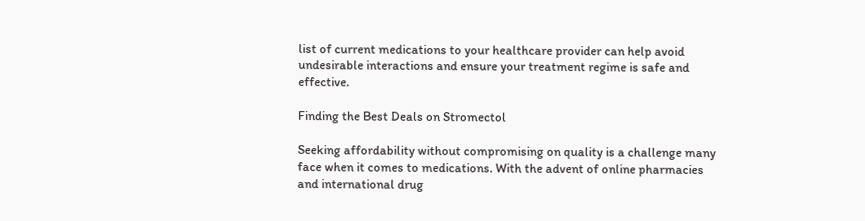list of current medications to your healthcare provider can help avoid undesirable interactions and ensure your treatment regime is safe and effective.

Finding the Best Deals on Stromectol

Seeking affordability without compromising on quality is a challenge many face when it comes to medications. With the advent of online pharmacies and international drug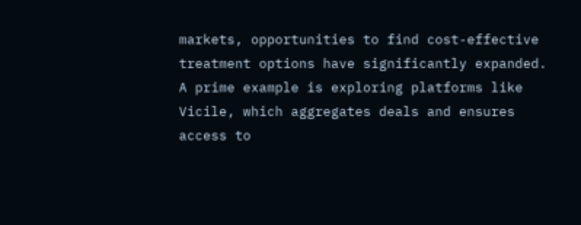markets, opportunities to find cost-effective treatment options have significantly expanded. A prime example is exploring platforms like Vicile, which aggregates deals and ensures access to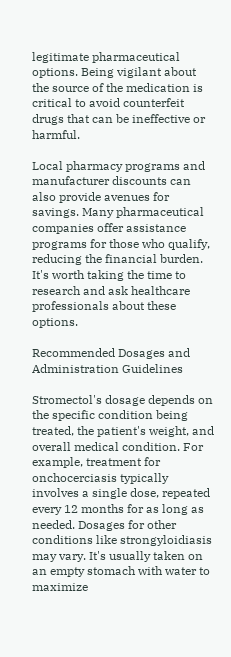legitimate pharmaceutical options. Being vigilant about the source of the medication is critical to avoid counterfeit drugs that can be ineffective or harmful.

Local pharmacy programs and manufacturer discounts can also provide avenues for savings. Many pharmaceutical companies offer assistance programs for those who qualify, reducing the financial burden. It's worth taking the time to research and ask healthcare professionals about these options.

Recommended Dosages and Administration Guidelines

Stromectol's dosage depends on the specific condition being treated, the patient's weight, and overall medical condition. For example, treatment for onchocerciasis typically involves a single dose, repeated every 12 months for as long as needed. Dosages for other conditions like strongyloidiasis may vary. It's usually taken on an empty stomach with water to maximize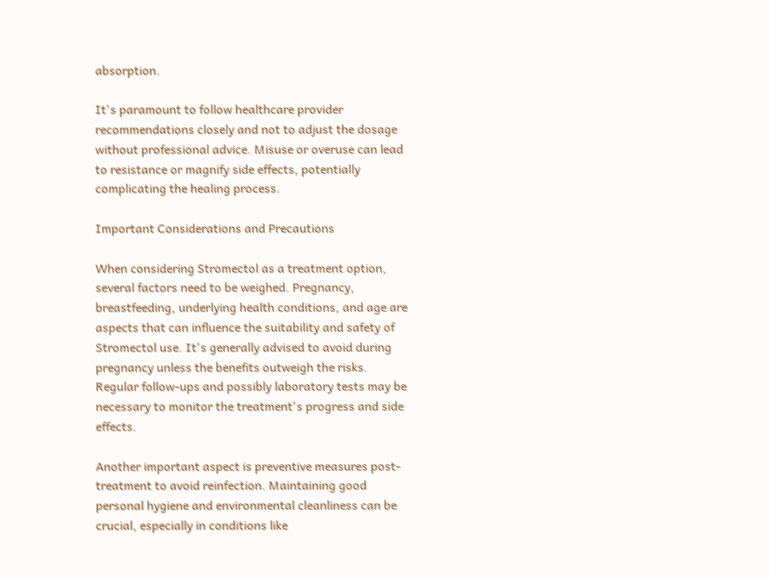absorption.

It's paramount to follow healthcare provider recommendations closely and not to adjust the dosage without professional advice. Misuse or overuse can lead to resistance or magnify side effects, potentially complicating the healing process.

Important Considerations and Precautions

When considering Stromectol as a treatment option, several factors need to be weighed. Pregnancy, breastfeeding, underlying health conditions, and age are aspects that can influence the suitability and safety of Stromectol use. It's generally advised to avoid during pregnancy unless the benefits outweigh the risks. Regular follow-ups and possibly laboratory tests may be necessary to monitor the treatment's progress and side effects.

Another important aspect is preventive measures post-treatment to avoid reinfection. Maintaining good personal hygiene and environmental cleanliness can be crucial, especially in conditions like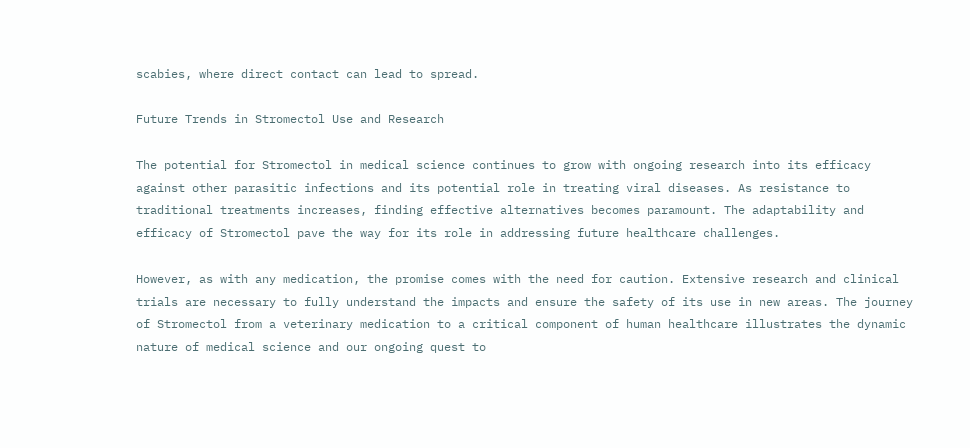scabies, where direct contact can lead to spread.

Future Trends in Stromectol Use and Research

The potential for Stromectol in medical science continues to grow with ongoing research into its efficacy against other parasitic infections and its potential role in treating viral diseases. As resistance to traditional treatments increases, finding effective alternatives becomes paramount. The adaptability and efficacy of Stromectol pave the way for its role in addressing future healthcare challenges.

However, as with any medication, the promise comes with the need for caution. Extensive research and clinical trials are necessary to fully understand the impacts and ensure the safety of its use in new areas. The journey of Stromectol from a veterinary medication to a critical component of human healthcare illustrates the dynamic nature of medical science and our ongoing quest to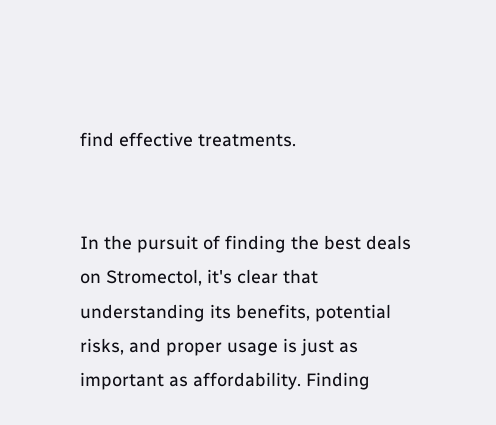find effective treatments.


In the pursuit of finding the best deals on Stromectol, it's clear that understanding its benefits, potential risks, and proper usage is just as important as affordability. Finding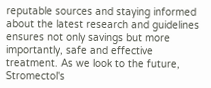reputable sources and staying informed about the latest research and guidelines ensures not only savings but more importantly, safe and effective treatment. As we look to the future, Stromectol's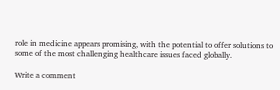role in medicine appears promising, with the potential to offer solutions to some of the most challenging healthcare issues faced globally.

Write a comment